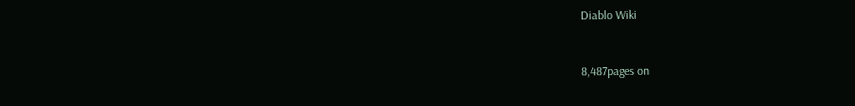Diablo Wiki


8,487pages on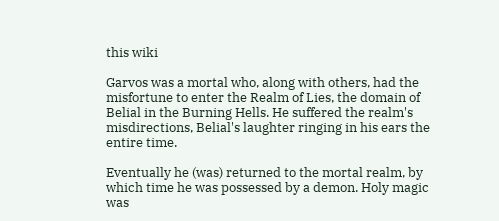this wiki

Garvos was a mortal who, along with others, had the misfortune to enter the Realm of Lies, the domain of Belial in the Burning Hells. He suffered the realm's misdirections, Belial's laughter ringing in his ears the entire time.

Eventually he (was) returned to the mortal realm, by which time he was possessed by a demon. Holy magic was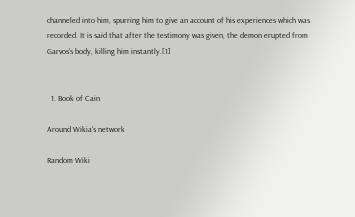channeled into him, spurring him to give an account of his experiences which was recorded. It is said that after the testimony was given, the demon erupted from Garvos's body, killing him instantly.[1]


  1. Book of Cain

Around Wikia's network

Random Wiki